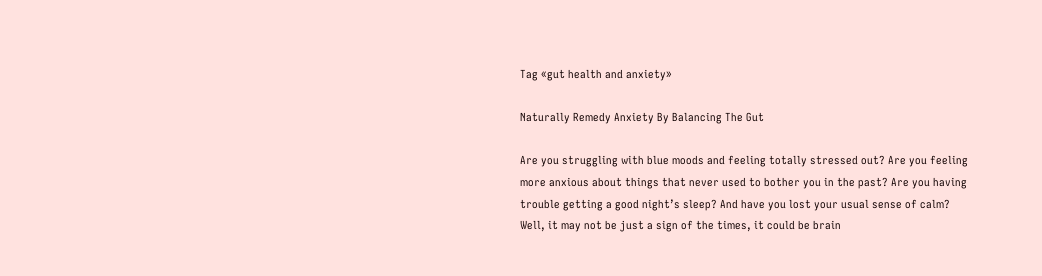Tag «gut health and anxiety»

Naturally Remedy Anxiety By Balancing The Gut

Are you struggling with blue moods and feeling totally stressed out? Are you feeling more anxious about things that never used to bother you in the past? Are you having trouble getting a good night’s sleep? And have you lost your usual sense of calm? Well, it may not be just a sign of the times, it could be brain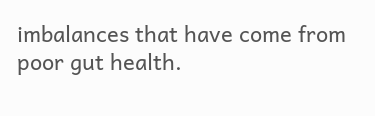imbalances that have come from poor gut health.